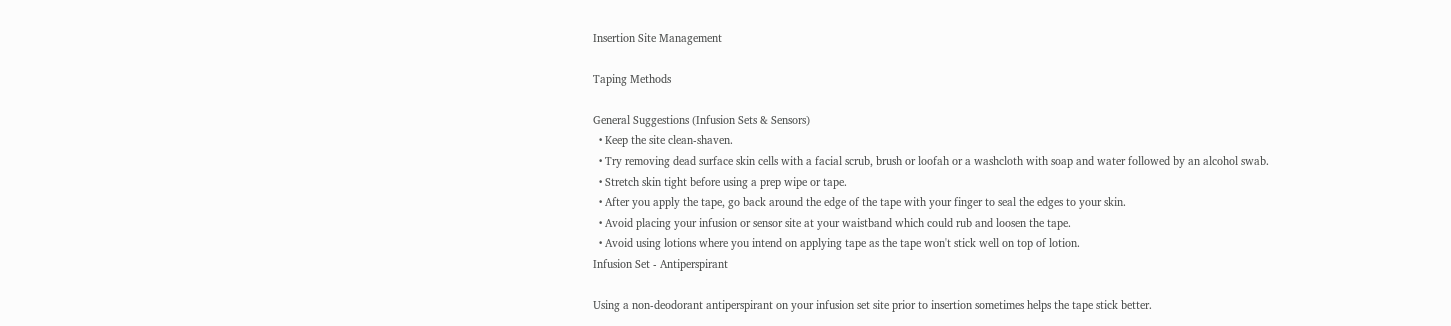Insertion Site Management

Taping Methods

General Suggestions (Infusion Sets & Sensors)
  • Keep the site clean-shaven.
  • Try removing dead surface skin cells with a facial scrub, brush or loofah or a washcloth with soap and water followed by an alcohol swab.
  • Stretch skin tight before using a prep wipe or tape.
  • After you apply the tape, go back around the edge of the tape with your finger to seal the edges to your skin.
  • Avoid placing your infusion or sensor site at your waistband which could rub and loosen the tape.
  • Avoid using lotions where you intend on applying tape as the tape won't stick well on top of lotion.
Infusion Set - Antiperspirant

Using a non-deodorant antiperspirant on your infusion set site prior to insertion sometimes helps the tape stick better.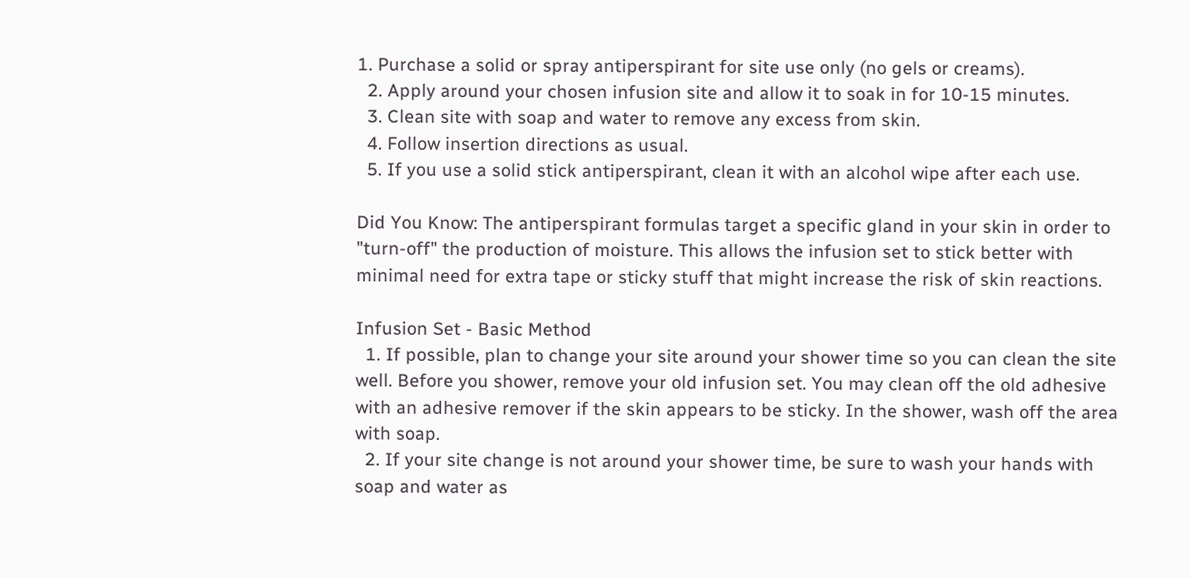1. Purchase a solid or spray antiperspirant for site use only (no gels or creams).
  2. Apply around your chosen infusion site and allow it to soak in for 10-15 minutes.
  3. Clean site with soap and water to remove any excess from skin.
  4. Follow insertion directions as usual.
  5. If you use a solid stick antiperspirant, clean it with an alcohol wipe after each use.

Did You Know: The antiperspirant formulas target a specific gland in your skin in order to "turn-off" the production of moisture. This allows the infusion set to stick better with minimal need for extra tape or sticky stuff that might increase the risk of skin reactions.

Infusion Set - Basic Method
  1. If possible, plan to change your site around your shower time so you can clean the site well. Before you shower, remove your old infusion set. You may clean off the old adhesive with an adhesive remover if the skin appears to be sticky. In the shower, wash off the area with soap.
  2. If your site change is not around your shower time, be sure to wash your hands with soap and water as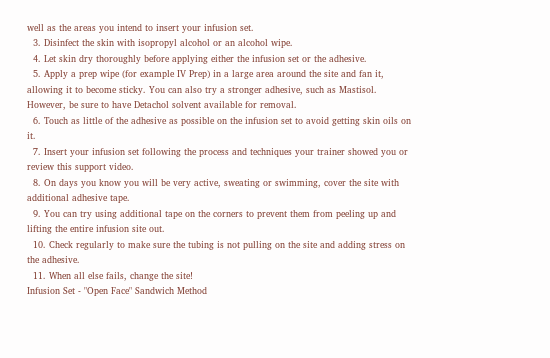well as the areas you intend to insert your infusion set.
  3. Disinfect the skin with isopropyl alcohol or an alcohol wipe.
  4. Let skin dry thoroughly before applying either the infusion set or the adhesive.
  5. Apply a prep wipe (for example IV Prep) in a large area around the site and fan it, allowing it to become sticky. You can also try a stronger adhesive, such as Mastisol. However, be sure to have Detachol solvent available for removal.
  6. Touch as little of the adhesive as possible on the infusion set to avoid getting skin oils on it.
  7. Insert your infusion set following the process and techniques your trainer showed you or review this support video.
  8. On days you know you will be very active, sweating or swimming, cover the site with additional adhesive tape.
  9. You can try using additional tape on the corners to prevent them from peeling up and lifting the entire infusion site out.
  10. Check regularly to make sure the tubing is not pulling on the site and adding stress on the adhesive.
  11. When all else fails, change the site!
Infusion Set - "Open Face" Sandwich Method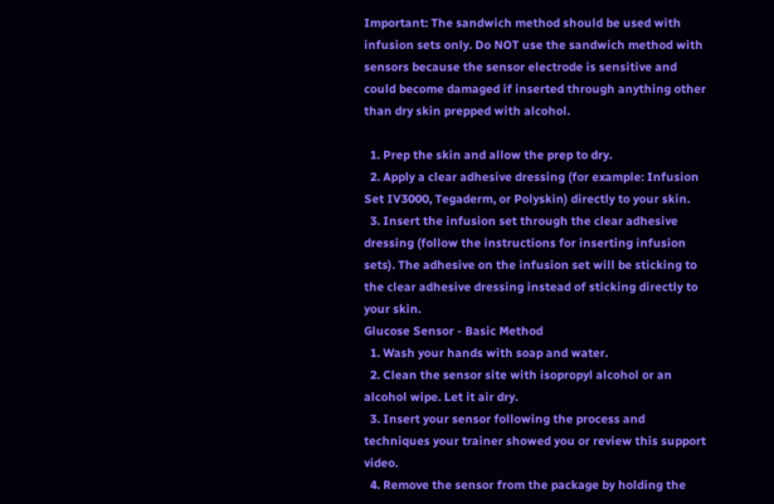Important: The sandwich method should be used with infusion sets only. Do NOT use the sandwich method with sensors because the sensor electrode is sensitive and could become damaged if inserted through anything other than dry skin prepped with alcohol.

  1. Prep the skin and allow the prep to dry.
  2. Apply a clear adhesive dressing (for example: Infusion Set IV3000, Tegaderm, or Polyskin) directly to your skin.
  3. Insert the infusion set through the clear adhesive dressing (follow the instructions for inserting infusion sets). The adhesive on the infusion set will be sticking to the clear adhesive dressing instead of sticking directly to your skin.
Glucose Sensor - Basic Method
  1. Wash your hands with soap and water.
  2. Clean the sensor site with isopropyl alcohol or an alcohol wipe. Let it air dry.
  3. Insert your sensor following the process and techniques your trainer showed you or review this support video.
  4. Remove the sensor from the package by holding the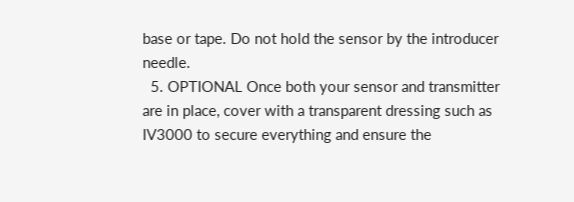base or tape. Do not hold the sensor by the introducer needle.
  5. OPTIONAL Once both your sensor and transmitter are in place, cover with a transparent dressing such as IV3000 to secure everything and ensure the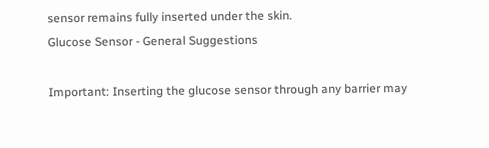sensor remains fully inserted under the skin.
Glucose Sensor - General Suggestions

Important: Inserting the glucose sensor through any barrier may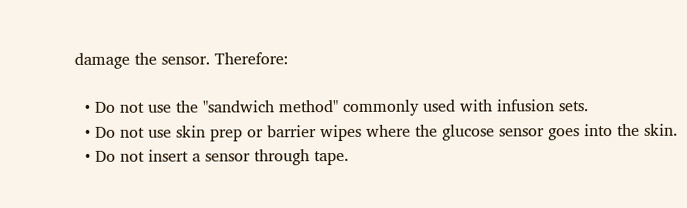damage the sensor. Therefore:

  • Do not use the "sandwich method" commonly used with infusion sets.
  • Do not use skin prep or barrier wipes where the glucose sensor goes into the skin.
  • Do not insert a sensor through tape.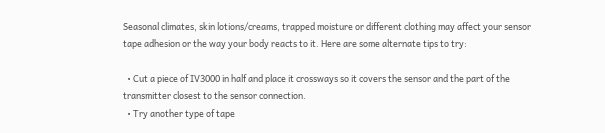Seasonal climates, skin lotions/creams, trapped moisture or different clothing may affect your sensor tape adhesion or the way your body reacts to it. Here are some alternate tips to try:

  • Cut a piece of IV3000 in half and place it crossways so it covers the sensor and the part of the transmitter closest to the sensor connection.
  • Try another type of tape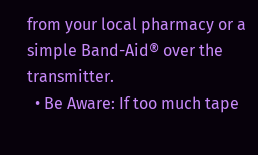from your local pharmacy or a simple Band-Aid® over the transmitter.
  • Be Aware: If too much tape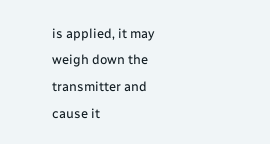is applied, it may weigh down the transmitter and cause it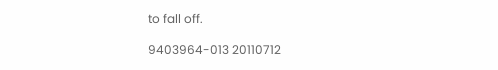to fall off.

9403964-013 20110712